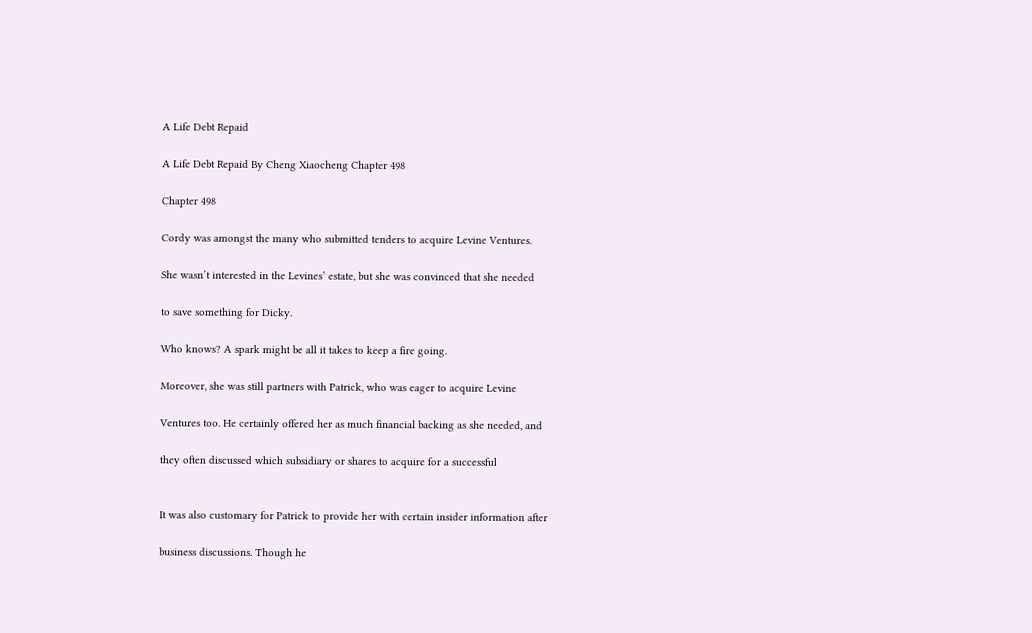A Life Debt Repaid

A Life Debt Repaid By Cheng Xiaocheng Chapter 498

Chapter 498

Cordy was amongst the many who submitted tenders to acquire Levine Ventures.

She wasn’t interested in the Levines’ estate, but she was convinced that she needed

to save something for Dicky.

Who knows? A spark might be all it takes to keep a fire going.

Moreover, she was still partners with Patrick, who was eager to acquire Levine

Ventures too. He certainly offered her as much financial backing as she needed, and

they often discussed which subsidiary or shares to acquire for a successful


It was also customary for Patrick to provide her with certain insider information after

business discussions. Though he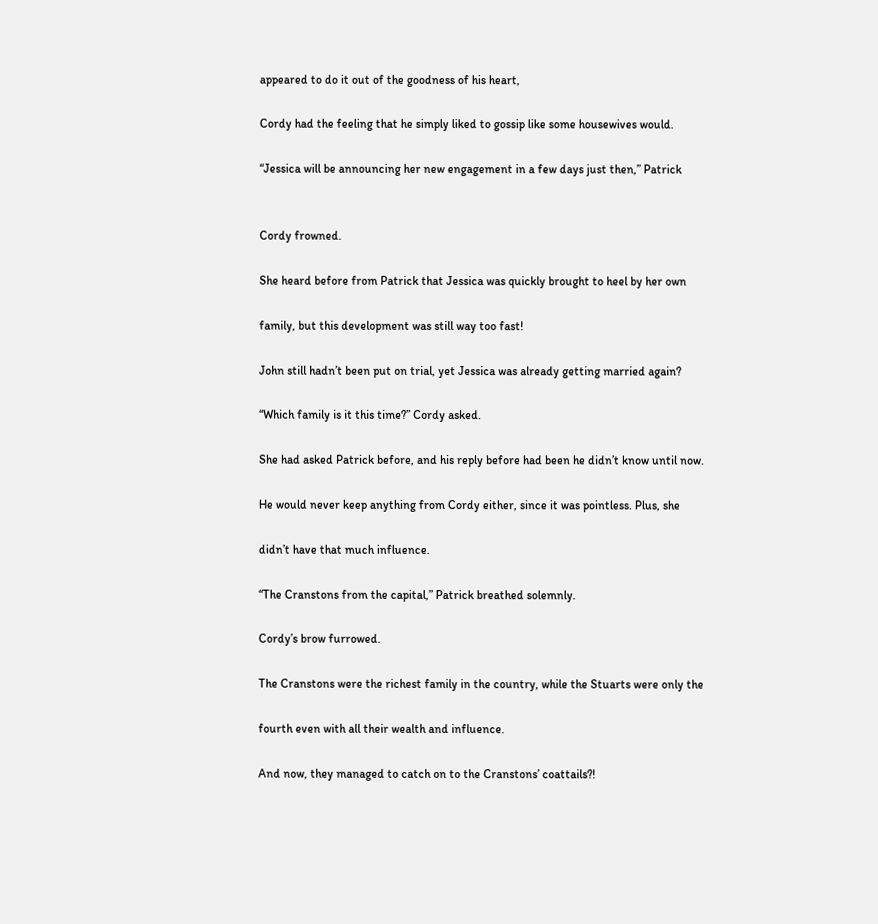appeared to do it out of the goodness of his heart,

Cordy had the feeling that he simply liked to gossip like some housewives would.

“Jessica will be announcing her new engagement in a few days just then,” Patrick


Cordy frowned.

She heard before from Patrick that Jessica was quickly brought to heel by her own

family, but this development was still way too fast!

John still hadn’t been put on trial, yet Jessica was already getting married again?

“Which family is it this time?” Cordy asked.

She had asked Patrick before, and his reply before had been he didn’t know until now.

He would never keep anything from Cordy either, since it was pointless. Plus, she

didn’t have that much influence.

“The Cranstons from the capital,” Patrick breathed solemnly.

Cordy’s brow furrowed.

The Cranstons were the richest family in the country, while the Stuarts were only the

fourth even with all their wealth and influence.

And now, they managed to catch on to the Cranstons’ coattails?!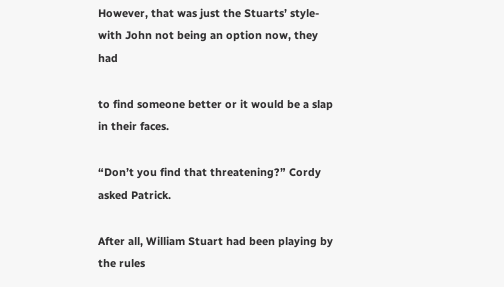However, that was just the Stuarts’ style-with John not being an option now, they had

to find someone better or it would be a slap in their faces.

“Don’t you find that threatening?” Cordy asked Patrick.

After all, William Stuart had been playing by the rules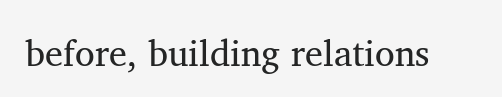before, building relations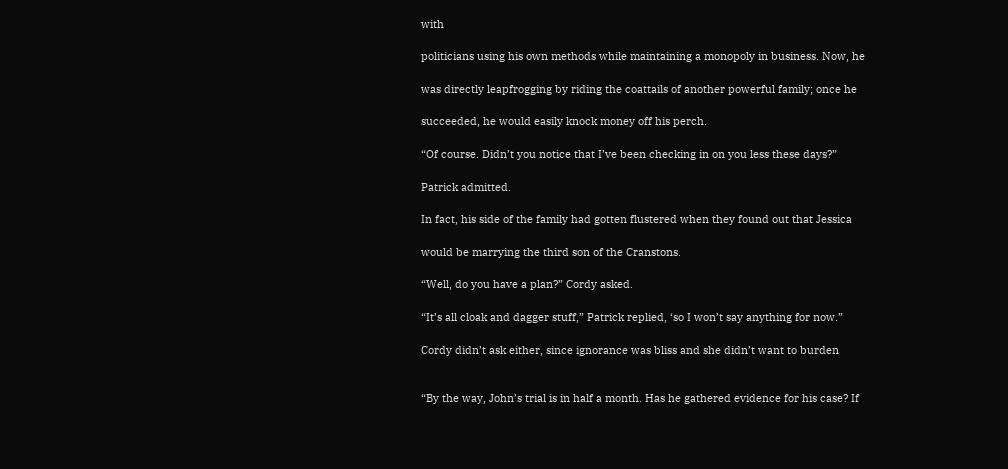with

politicians using his own methods while maintaining a monopoly in business. Now, he

was directly leapfrogging by riding the coattails of another powerful family; once he

succeeded, he would easily knock money off his perch.

“Of course. Didn’t you notice that I’ve been checking in on you less these days?”

Patrick admitted.

In fact, his side of the family had gotten flustered when they found out that Jessica

would be marrying the third son of the Cranstons.

“Well, do you have a plan?” Cordy asked.

“It’s all cloak and dagger stuff,” Patrick replied, ‘so I won’t say anything for now.”

Cordy didn’t ask either, since ignorance was bliss and she didn’t want to burden


“By the way, John’s trial is in half a month. Has he gathered evidence for his case? If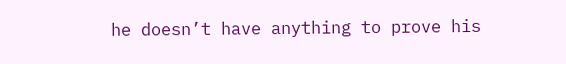he doesn’t have anything to prove his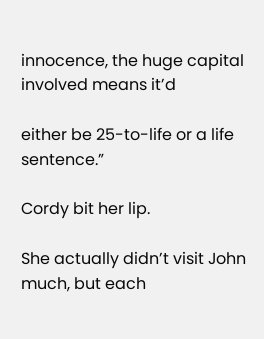innocence, the huge capital involved means it’d

either be 25-to-life or a life sentence.”

Cordy bit her lip.

She actually didn’t visit John much, but each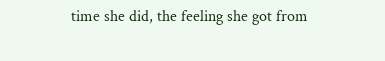time she did, the feeling she got from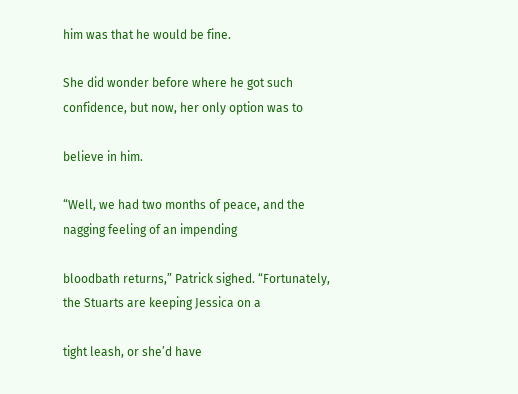him was that he would be fine.

She did wonder before where he got such confidence, but now, her only option was to

believe in him.

“Well, we had two months of peace, and the nagging feeling of an impending

bloodbath returns,” Patrick sighed. “Fortunately, the Stuarts are keeping Jessica on a

tight leash, or she’d have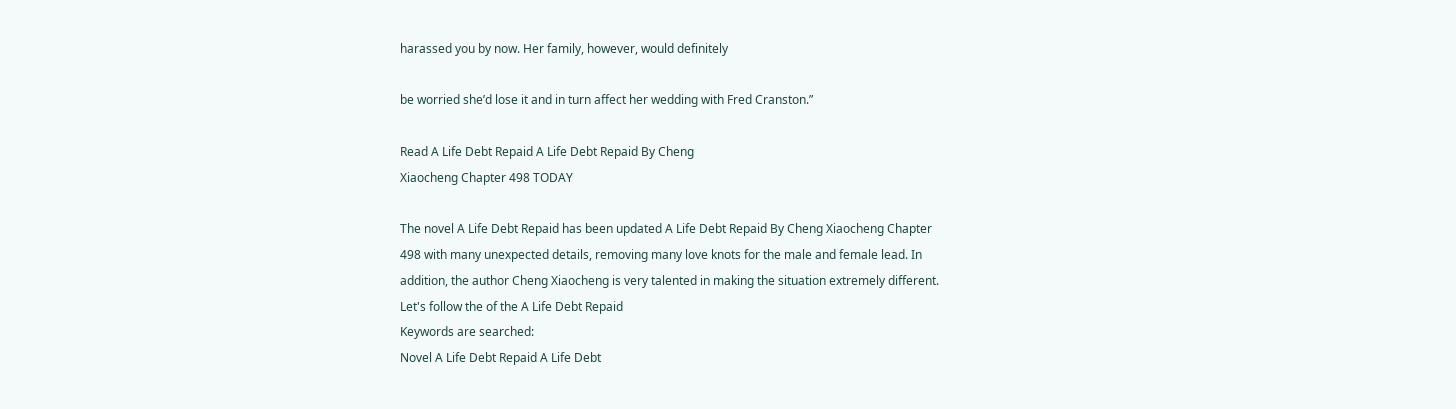harassed you by now. Her family, however, would definitely

be worried she’d lose it and in turn affect her wedding with Fred Cranston.”

Read A Life Debt Repaid A Life Debt Repaid By Cheng
Xiaocheng Chapter 498 TODAY

The novel A Life Debt Repaid has been updated A Life Debt Repaid By Cheng Xiaocheng Chapter
498 with many unexpected details, removing many love knots for the male and female lead. In
addition, the author Cheng Xiaocheng is very talented in making the situation extremely different.
Let's follow the of the A Life Debt Repaid
Keywords are searched:
Novel A Life Debt Repaid A Life Debt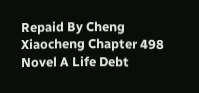Repaid By Cheng Xiaocheng Chapter 498
Novel A Life Debt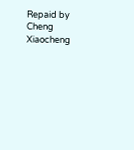Repaid by Cheng Xiaocheng